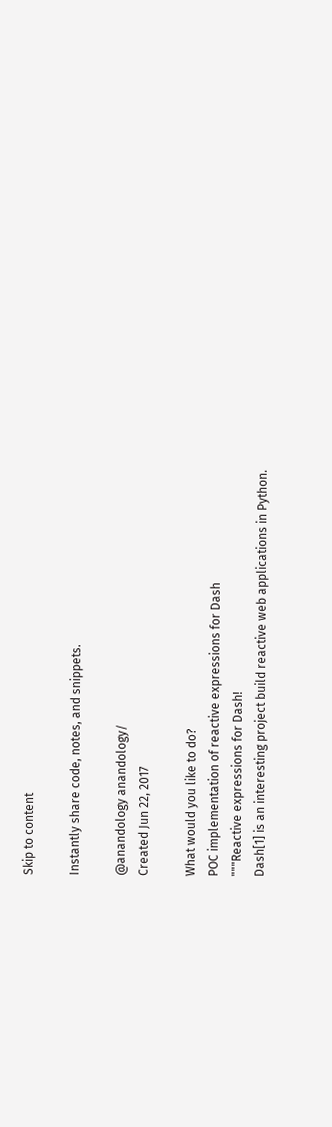Skip to content

Instantly share code, notes, and snippets.

@anandology anandology/
Created Jun 22, 2017

What would you like to do?
POC implementation of reactive expressions for Dash
"""Reactive expressions for Dash!
Dash[1] is an interesting project build reactive web applications in Python.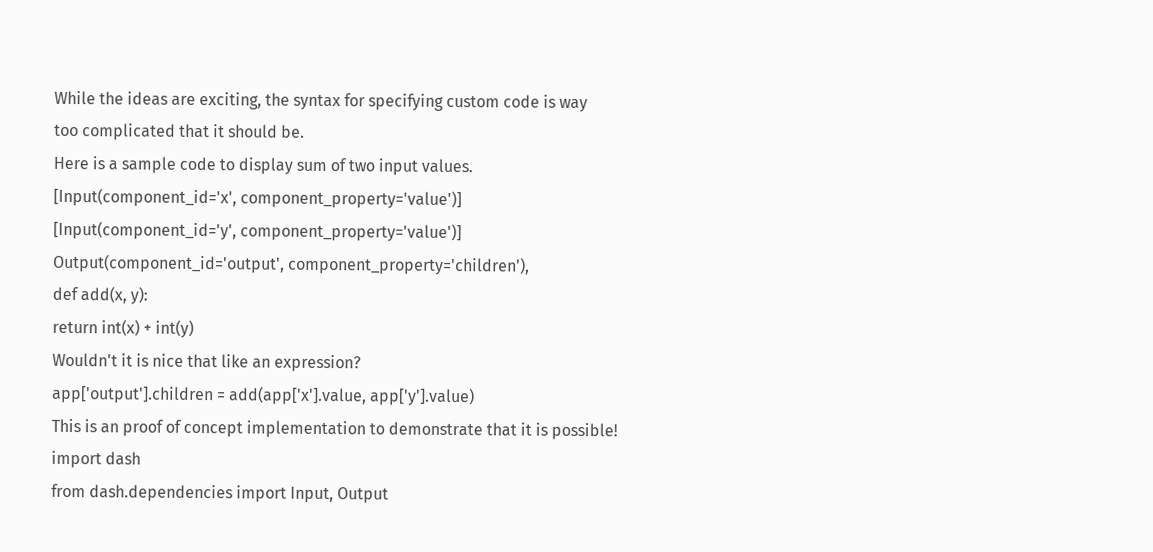While the ideas are exciting, the syntax for specifying custom code is way
too complicated that it should be.
Here is a sample code to display sum of two input values.
[Input(component_id='x', component_property='value')]
[Input(component_id='y', component_property='value')]
Output(component_id='output', component_property='children'),
def add(x, y):
return int(x) + int(y)
Wouldn't it is nice that like an expression?
app['output'].children = add(app['x'].value, app['y'].value)
This is an proof of concept implementation to demonstrate that it is possible!
import dash
from dash.dependencies import Input, Output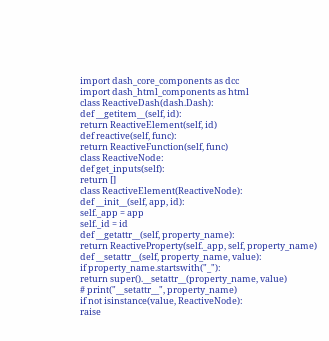import dash_core_components as dcc
import dash_html_components as html
class ReactiveDash(dash.Dash):
def __getitem__(self, id):
return ReactiveElement(self, id)
def reactive(self, func):
return ReactiveFunction(self, func)
class ReactiveNode:
def get_inputs(self):
return []
class ReactiveElement(ReactiveNode):
def __init__(self, app, id):
self._app = app
self._id = id
def __getattr__(self, property_name):
return ReactiveProperty(self._app, self, property_name)
def __setattr__(self, property_name, value):
if property_name.startswith("_"):
return super().__setattr__(property_name, value)
# print("__setattr__", property_name)
if not isinstance(value, ReactiveNode):
raise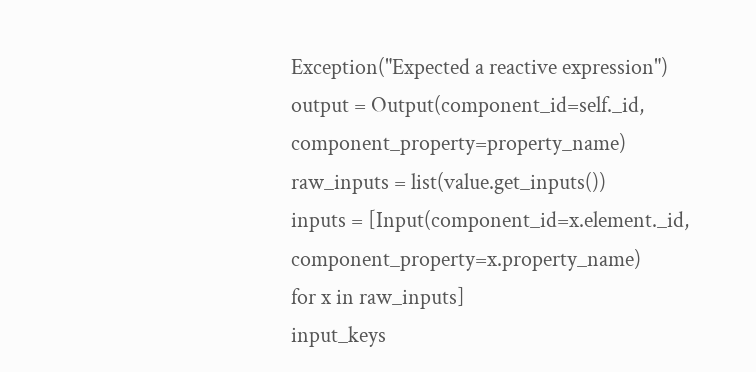Exception("Expected a reactive expression")
output = Output(component_id=self._id, component_property=property_name)
raw_inputs = list(value.get_inputs())
inputs = [Input(component_id=x.element._id, component_property=x.property_name)
for x in raw_inputs]
input_keys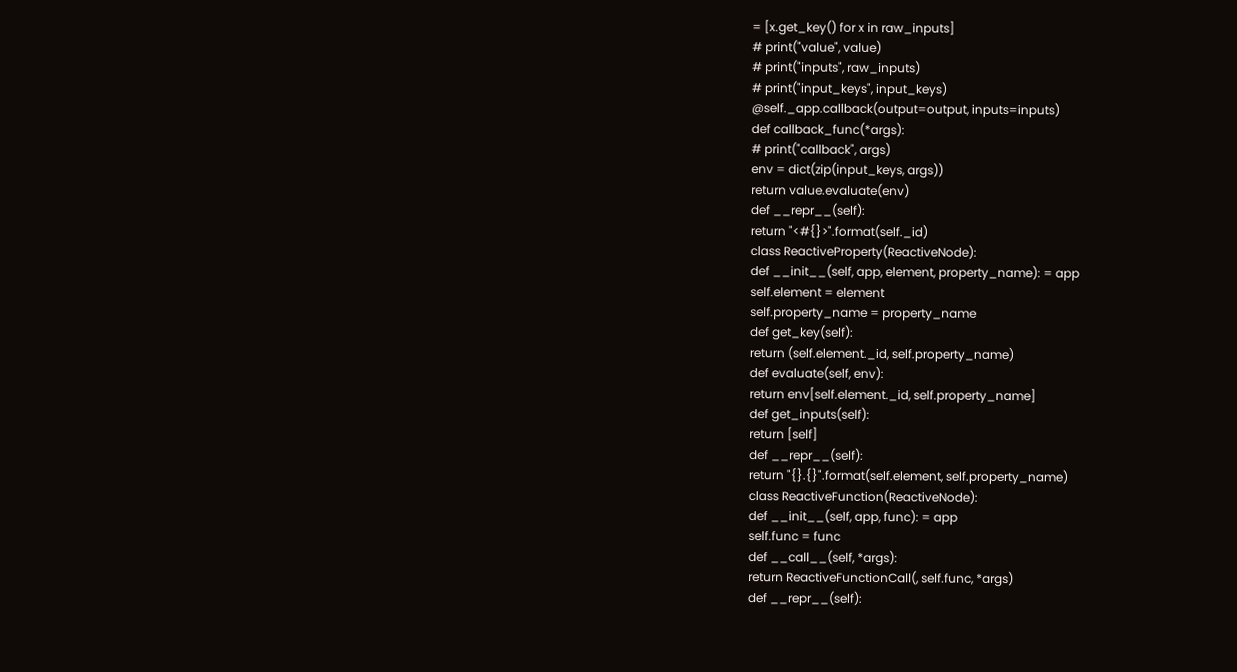= [x.get_key() for x in raw_inputs]
# print("value", value)
# print("inputs", raw_inputs)
# print("input_keys", input_keys)
@self._app.callback(output=output, inputs=inputs)
def callback_func(*args):
# print("callback", args)
env = dict(zip(input_keys, args))
return value.evaluate(env)
def __repr__(self):
return "<#{}>".format(self._id)
class ReactiveProperty(ReactiveNode):
def __init__(self, app, element, property_name): = app
self.element = element
self.property_name = property_name
def get_key(self):
return (self.element._id, self.property_name)
def evaluate(self, env):
return env[self.element._id, self.property_name]
def get_inputs(self):
return [self]
def __repr__(self):
return "{}.{}".format(self.element, self.property_name)
class ReactiveFunction(ReactiveNode):
def __init__(self, app, func): = app
self.func = func
def __call__(self, *args):
return ReactiveFunctionCall(, self.func, *args)
def __repr__(self):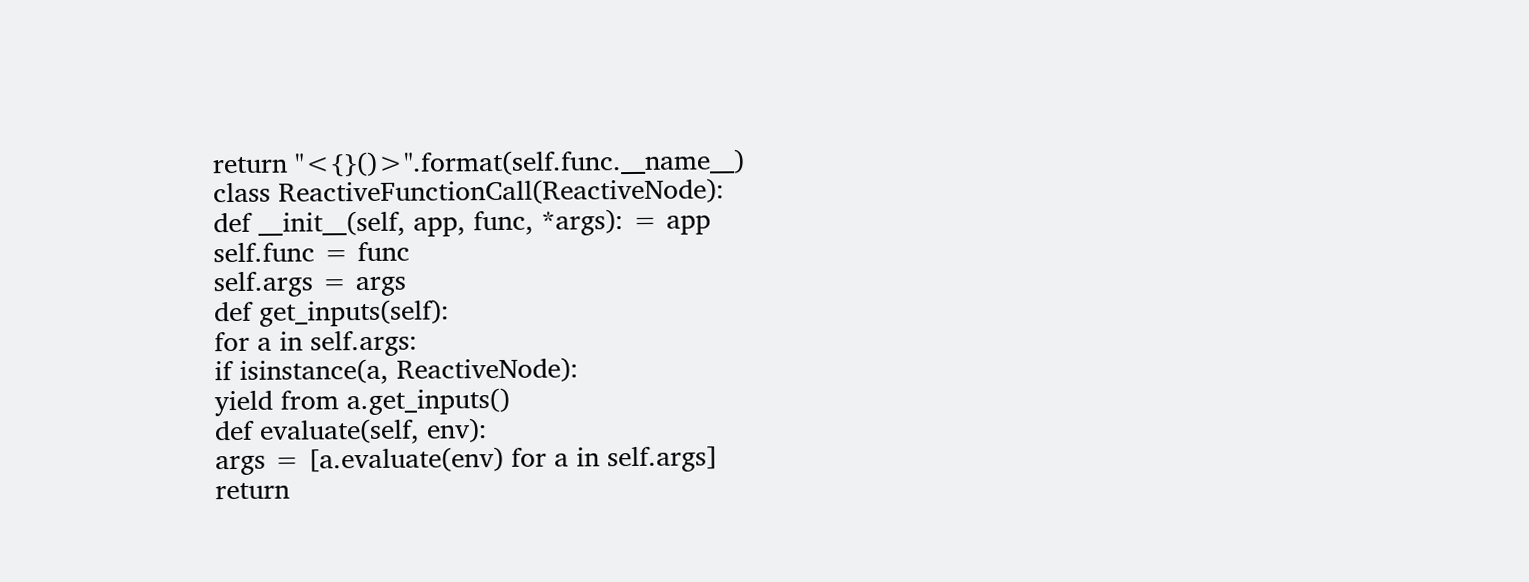return "<{}()>".format(self.func.__name__)
class ReactiveFunctionCall(ReactiveNode):
def __init__(self, app, func, *args): = app
self.func = func
self.args = args
def get_inputs(self):
for a in self.args:
if isinstance(a, ReactiveNode):
yield from a.get_inputs()
def evaluate(self, env):
args = [a.evaluate(env) for a in self.args]
return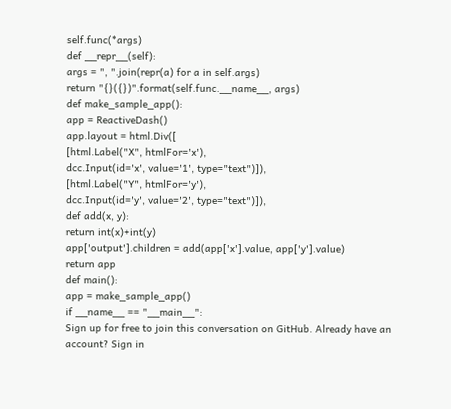self.func(*args)
def __repr__(self):
args = ", ".join(repr(a) for a in self.args)
return "{}({})".format(self.func.__name__, args)
def make_sample_app():
app = ReactiveDash()
app.layout = html.Div([
[html.Label("X", htmlFor='x'),
dcc.Input(id='x', value='1', type="text")]),
[html.Label("Y", htmlFor='y'),
dcc.Input(id='y', value='2', type="text")]),
def add(x, y):
return int(x)+int(y)
app['output'].children = add(app['x'].value, app['y'].value)
return app
def main():
app = make_sample_app()
if __name__ == "__main__":
Sign up for free to join this conversation on GitHub. Already have an account? Sign in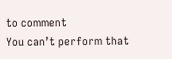to comment
You can’t perform that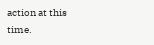action at this time.